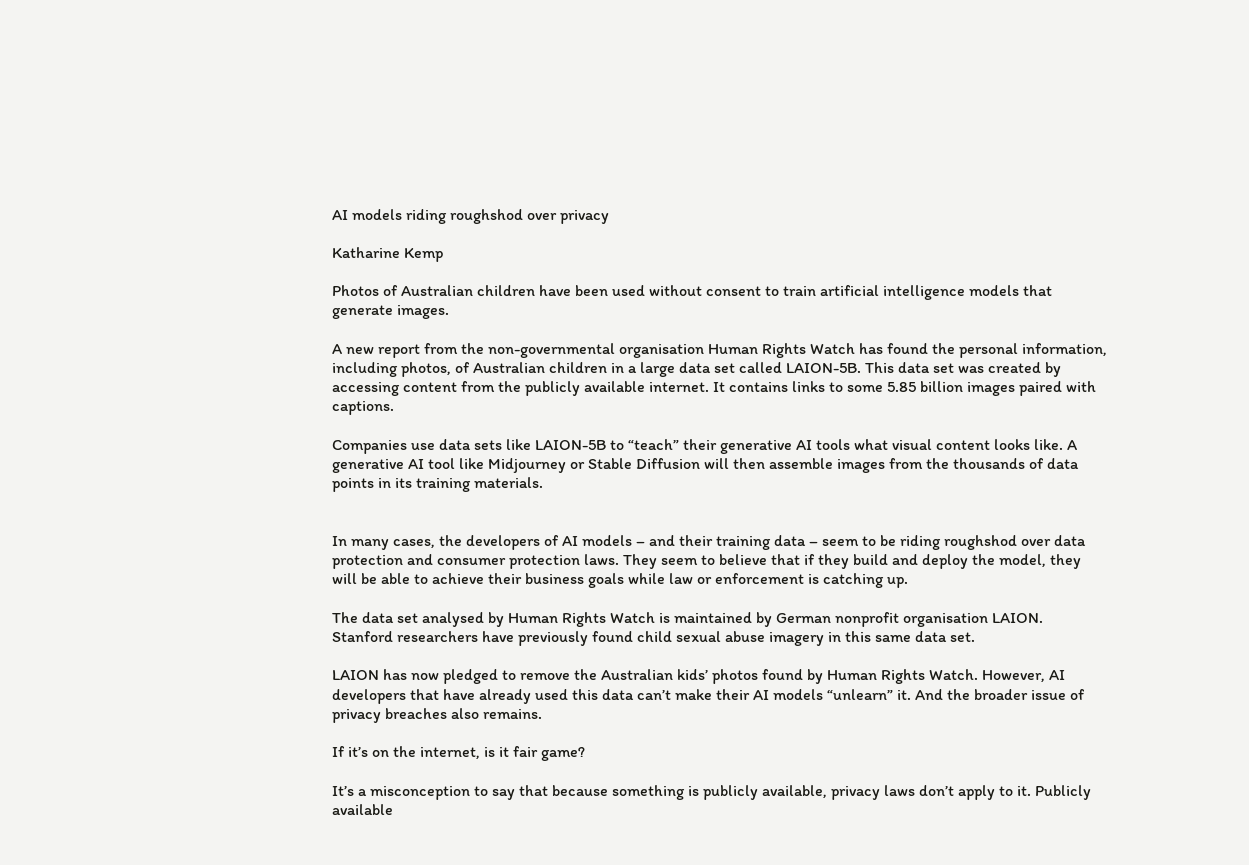AI models riding roughshod over privacy

Katharine Kemp

Photos of Australian children have been used without consent to train artificial intelligence models that generate images.

A new report from the non-governmental organisation Human Rights Watch has found the personal information, including photos, of Australian children in a large data set called LAION-5B. This data set was created by accessing content from the publicly available internet. It contains links to some 5.85 billion images paired with captions.

Companies use data sets like LAION-5B to “teach” their generative AI tools what visual content looks like. A generative AI tool like Midjourney or Stable Diffusion will then assemble images from the thousands of data points in its training materials.


In many cases, the developers of AI models – and their training data – seem to be riding roughshod over data protection and consumer protection laws. They seem to believe that if they build and deploy the model, they will be able to achieve their business goals while law or enforcement is catching up.

The data set analysed by Human Rights Watch is maintained by German nonprofit organisation LAION. Stanford researchers have previously found child sexual abuse imagery in this same data set.

LAION has now pledged to remove the Australian kids’ photos found by Human Rights Watch. However, AI developers that have already used this data can’t make their AI models “unlearn” it. And the broader issue of privacy breaches also remains.

If it’s on the internet, is it fair game?

It’s a misconception to say that because something is publicly available, privacy laws don’t apply to it. Publicly available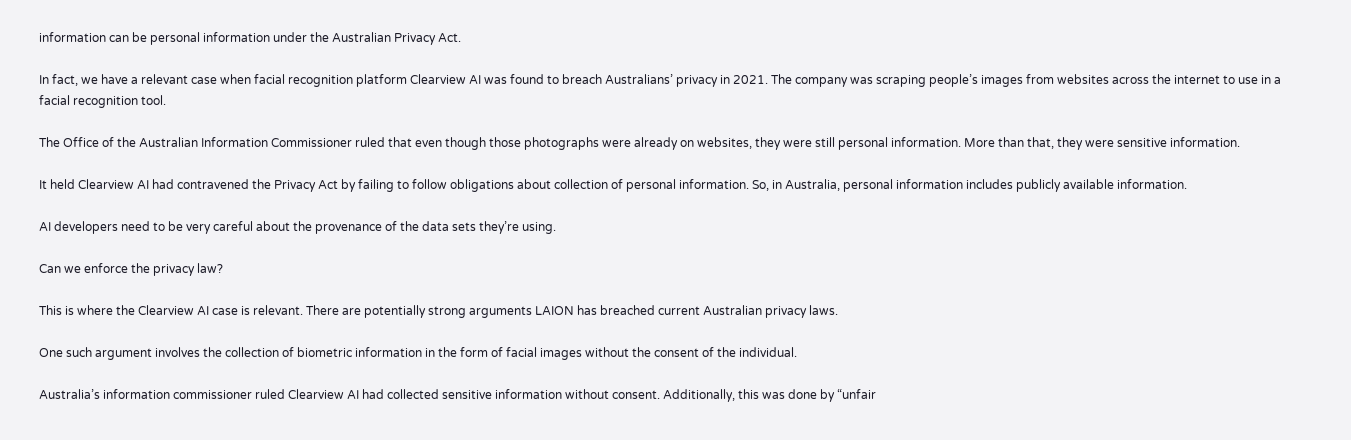information can be personal information under the Australian Privacy Act.

In fact, we have a relevant case when facial recognition platform Clearview AI was found to breach Australians’ privacy in 2021. The company was scraping people’s images from websites across the internet to use in a facial recognition tool.

The Office of the Australian Information Commissioner ruled that even though those photographs were already on websites, they were still personal information. More than that, they were sensitive information.

It held Clearview AI had contravened the Privacy Act by failing to follow obligations about collection of personal information. So, in Australia, personal information includes publicly available information.

AI developers need to be very careful about the provenance of the data sets they’re using.

Can we enforce the privacy law?

This is where the Clearview AI case is relevant. There are potentially strong arguments LAION has breached current Australian privacy laws.

One such argument involves the collection of biometric information in the form of facial images without the consent of the individual.

Australia’s information commissioner ruled Clearview AI had collected sensitive information without consent. Additionally, this was done by “unfair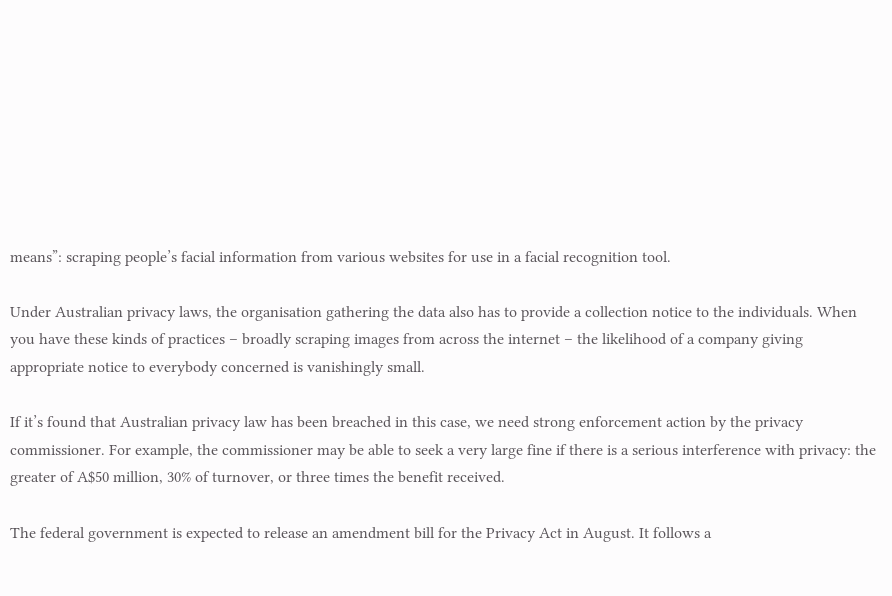means”: scraping people’s facial information from various websites for use in a facial recognition tool.

Under Australian privacy laws, the organisation gathering the data also has to provide a collection notice to the individuals. When you have these kinds of practices – broadly scraping images from across the internet – the likelihood of a company giving appropriate notice to everybody concerned is vanishingly small.

If it’s found that Australian privacy law has been breached in this case, we need strong enforcement action by the privacy commissioner. For example, the commissioner may be able to seek a very large fine if there is a serious interference with privacy: the greater of A$50 million, 30% of turnover, or three times the benefit received.

The federal government is expected to release an amendment bill for the Privacy Act in August. It follows a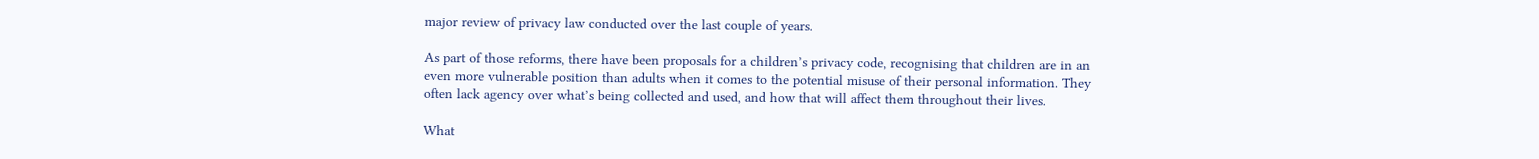major review of privacy law conducted over the last couple of years.

As part of those reforms, there have been proposals for a children’s privacy code, recognising that children are in an even more vulnerable position than adults when it comes to the potential misuse of their personal information. They often lack agency over what’s being collected and used, and how that will affect them throughout their lives.

What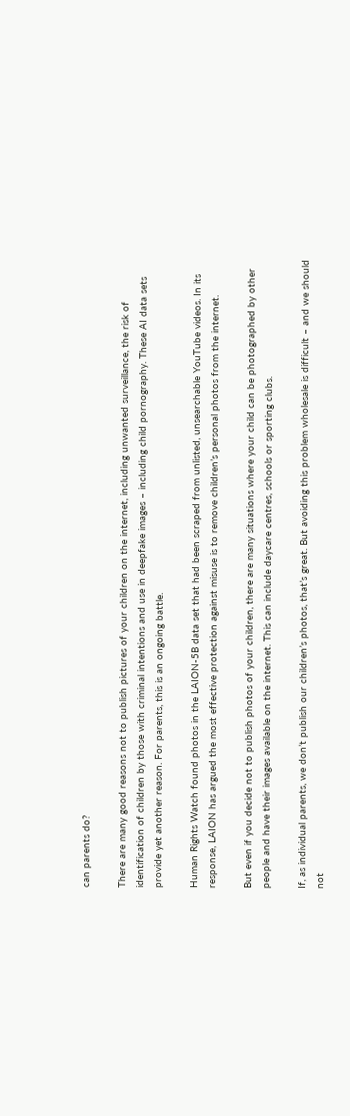can parents do?

There are many good reasons not to publish pictures of your children on the internet, including unwanted surveillance, the risk of identification of children by those with criminal intentions and use in deepfake images – including child pornography. These AI data sets provide yet another reason. For parents, this is an ongoing battle.

Human Rights Watch found photos in the LAION-5B data set that had been scraped from unlisted, unsearchable YouTube videos. In its response, LAION has argued the most effective protection against misuse is to remove children’s personal photos from the internet.

But even if you decide not to publish photos of your children, there are many situations where your child can be photographed by other people and have their images available on the internet. This can include daycare centres, schools or sporting clubs.

If, as individual parents, we don’t publish our children’s photos, that’s great. But avoiding this problem wholesale is difficult – and we should not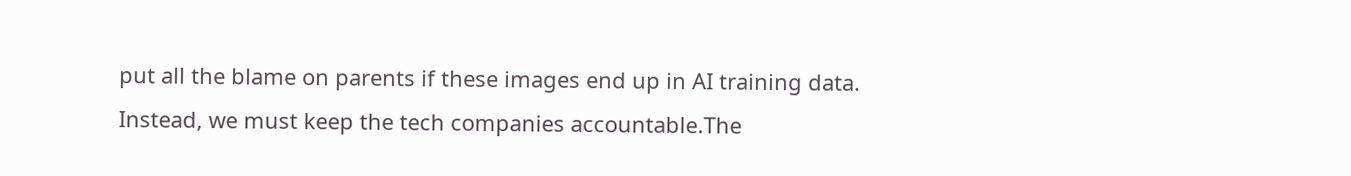put all the blame on parents if these images end up in AI training data. Instead, we must keep the tech companies accountable.The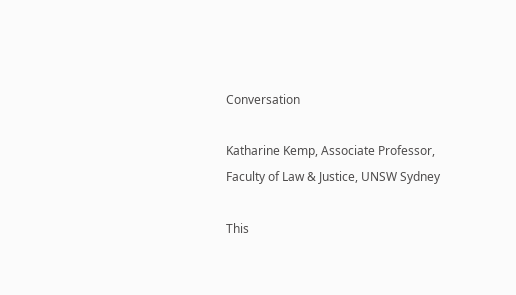Conversation

Katharine Kemp, Associate Professor, Faculty of Law & Justice, UNSW Sydney

This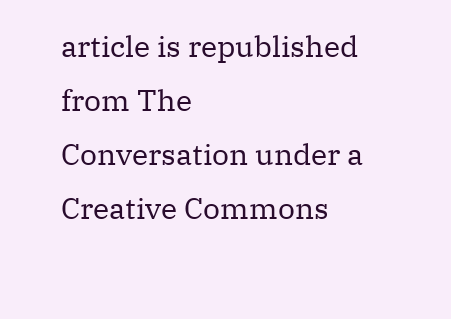article is republished from The Conversation under a Creative Commons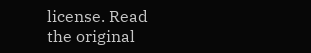license. Read the original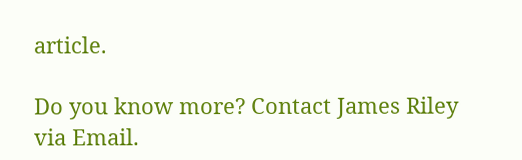article.

Do you know more? Contact James Riley via Email.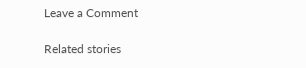Leave a Comment

Related stories